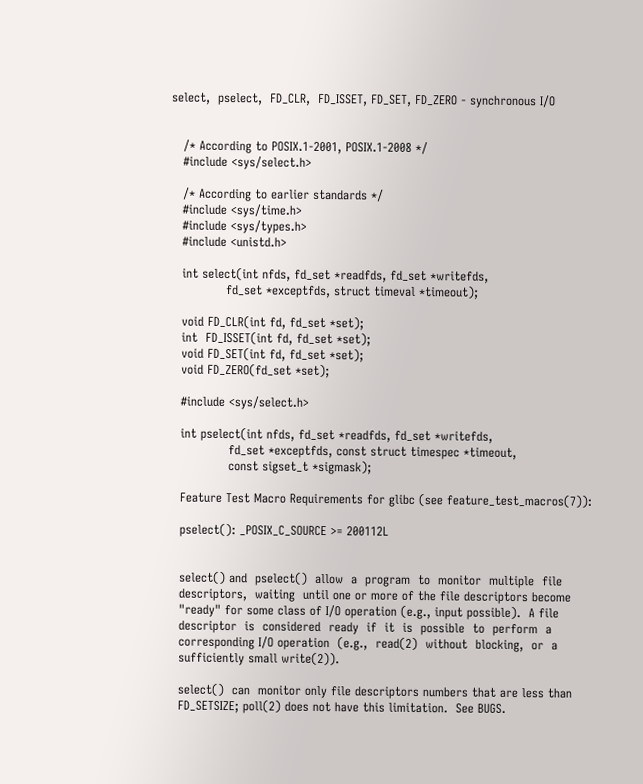select,  pselect,  FD_CLR,  FD_ISSET, FD_SET, FD_ZERO - synchronous I/O


   /* According to POSIX.1-2001, POSIX.1-2008 */
   #include <sys/select.h>

   /* According to earlier standards */
   #include <sys/time.h>
   #include <sys/types.h>
   #include <unistd.h>

   int select(int nfds, fd_set *readfds, fd_set *writefds,
              fd_set *exceptfds, struct timeval *timeout);

   void FD_CLR(int fd, fd_set *set);
   int  FD_ISSET(int fd, fd_set *set);
   void FD_SET(int fd, fd_set *set);
   void FD_ZERO(fd_set *set);

   #include <sys/select.h>

   int pselect(int nfds, fd_set *readfds, fd_set *writefds,
               fd_set *exceptfds, const struct timespec *timeout,
               const sigset_t *sigmask);

   Feature Test Macro Requirements for glibc (see feature_test_macros(7)):

   pselect(): _POSIX_C_SOURCE >= 200112L


   select() and  pselect()  allow  a  program  to  monitor  multiple  file
   descriptors,  waiting  until one or more of the file descriptors become
   "ready" for some class of I/O operation (e.g., input possible).  A file
   descriptor  is  considered  ready  if  it  is  possible  to  perform  a
   corresponding I/O operation  (e.g.,  read(2)  without  blocking,  or  a
   sufficiently small write(2)).

   select()  can  monitor only file descriptors numbers that are less than
   FD_SETSIZE; poll(2) does not have this limitation.  See BUGS.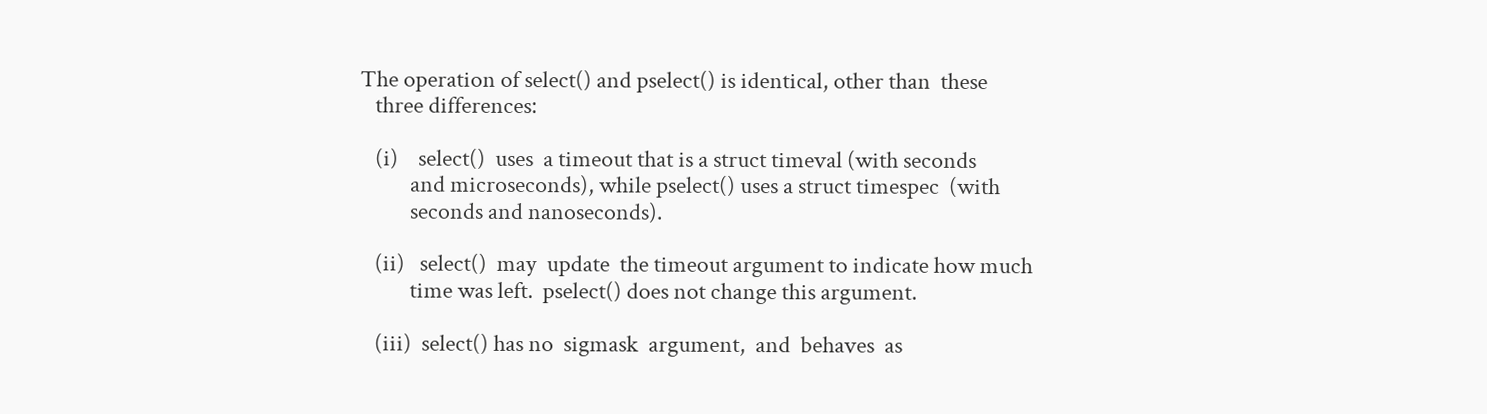The operation of select() and pselect() is identical, other than  these
   three differences:

   (i)    select()  uses  a timeout that is a struct timeval (with seconds
          and microseconds), while pselect() uses a struct timespec  (with
          seconds and nanoseconds).

   (ii)   select()  may  update  the timeout argument to indicate how much
          time was left.  pselect() does not change this argument.

   (iii)  select() has no  sigmask  argument,  and  behaves  as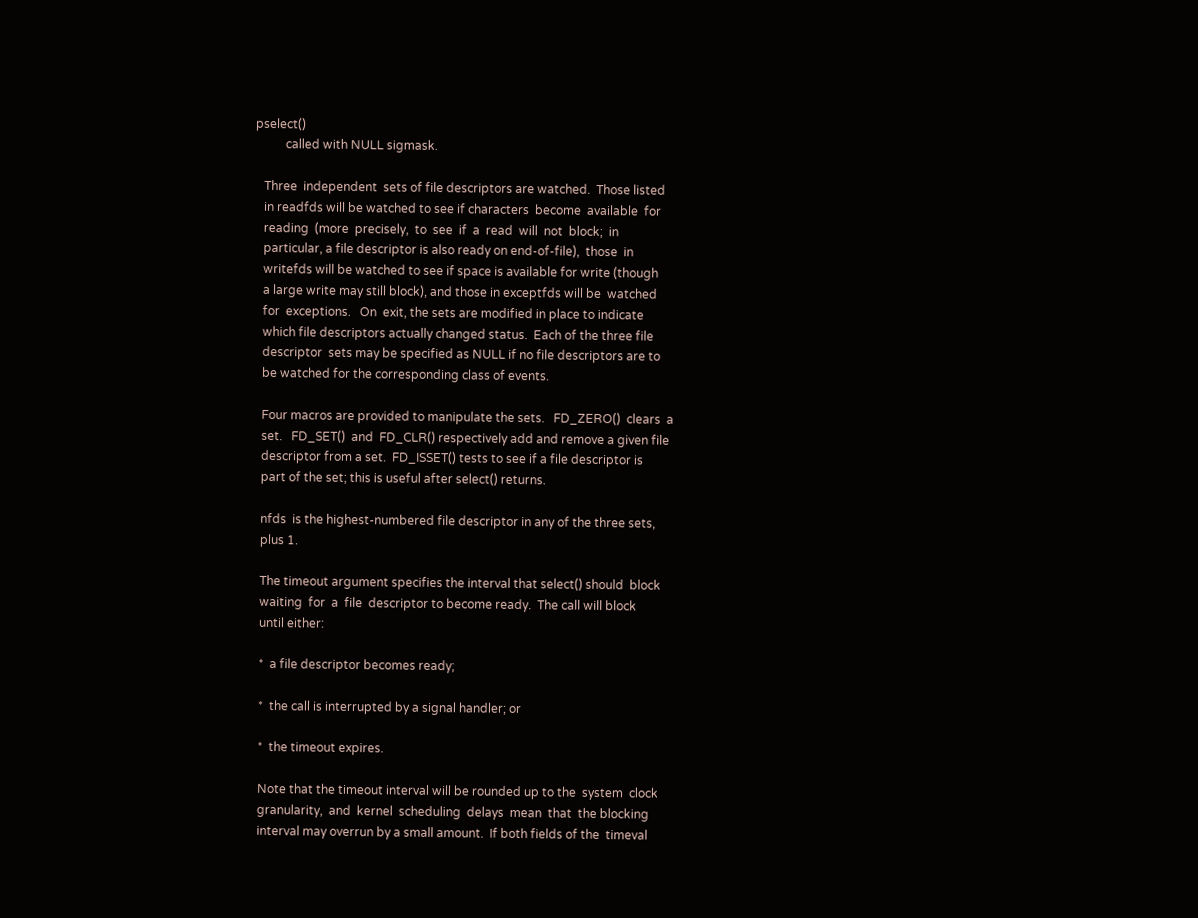pselect()
          called with NULL sigmask.

   Three  independent  sets of file descriptors are watched.  Those listed
   in readfds will be watched to see if characters  become  available  for
   reading  (more  precisely,  to  see  if  a  read  will  not  block;  in
   particular, a file descriptor is also ready on end-of-file),  those  in
   writefds will be watched to see if space is available for write (though
   a large write may still block), and those in exceptfds will be  watched
   for  exceptions.   On  exit, the sets are modified in place to indicate
   which file descriptors actually changed status.  Each of the three file
   descriptor  sets may be specified as NULL if no file descriptors are to
   be watched for the corresponding class of events.

   Four macros are provided to manipulate the sets.   FD_ZERO()  clears  a
   set.   FD_SET()  and  FD_CLR() respectively add and remove a given file
   descriptor from a set.  FD_ISSET() tests to see if a file descriptor is
   part of the set; this is useful after select() returns.

   nfds  is the highest-numbered file descriptor in any of the three sets,
   plus 1.

   The timeout argument specifies the interval that select() should  block
   waiting  for  a  file  descriptor to become ready.  The call will block
   until either:

   *  a file descriptor becomes ready;

   *  the call is interrupted by a signal handler; or

   *  the timeout expires.

   Note that the timeout interval will be rounded up to the  system  clock
   granularity,  and  kernel  scheduling  delays  mean  that  the blocking
   interval may overrun by a small amount.  If both fields of the  timeval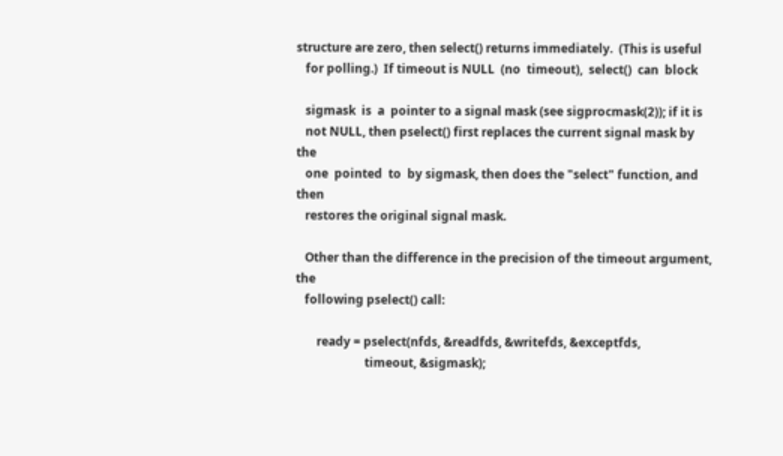structure are zero, then select() returns immediately.  (This is useful
   for polling.)  If timeout is NULL  (no  timeout),  select()  can  block

   sigmask  is  a  pointer to a signal mask (see sigprocmask(2)); if it is
   not NULL, then pselect() first replaces the current signal mask by  the
   one  pointed  to  by sigmask, then does the "select" function, and then
   restores the original signal mask.

   Other than the difference in the precision of the timeout argument, the
   following pselect() call:

       ready = pselect(nfds, &readfds, &writefds, &exceptfds,
                       timeout, &sigmask);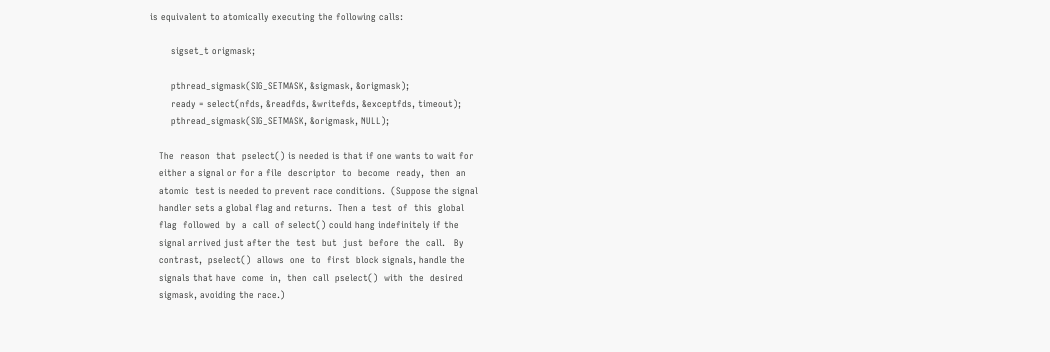is equivalent to atomically executing the following calls:

       sigset_t origmask;

       pthread_sigmask(SIG_SETMASK, &sigmask, &origmask);
       ready = select(nfds, &readfds, &writefds, &exceptfds, timeout);
       pthread_sigmask(SIG_SETMASK, &origmask, NULL);

   The  reason  that  pselect() is needed is that if one wants to wait for
   either a signal or for a file  descriptor  to  become  ready,  then  an
   atomic  test is needed to prevent race conditions.  (Suppose the signal
   handler sets a global flag and returns.  Then a  test  of  this  global
   flag  followed  by  a  call  of select() could hang indefinitely if the
   signal arrived just after the  test  but  just  before  the  call.   By
   contrast,  pselect()  allows  one  to  first  block signals, handle the
   signals that have  come  in,  then  call  pselect()  with  the  desired
   sigmask, avoiding the race.)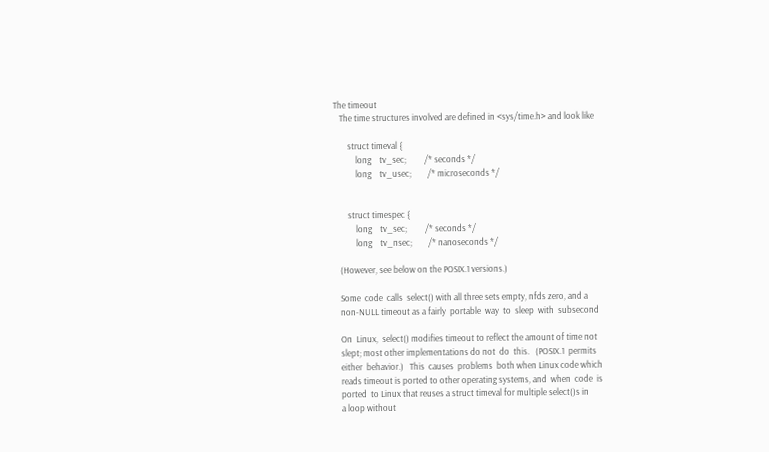The timeout
   The time structures involved are defined in <sys/time.h> and look like

       struct timeval {
           long    tv_sec;         /* seconds */
           long    tv_usec;        /* microseconds */


       struct timespec {
           long    tv_sec;         /* seconds */
           long    tv_nsec;        /* nanoseconds */

   (However, see below on the POSIX.1 versions.)

   Some  code  calls  select() with all three sets empty, nfds zero, and a
   non-NULL timeout as a fairly  portable  way  to  sleep  with  subsecond

   On  Linux,  select() modifies timeout to reflect the amount of time not
   slept; most other implementations do not  do  this.   (POSIX.1  permits
   either  behavior.)   This  causes  problems  both when Linux code which
   reads timeout is ported to other operating systems, and  when  code  is
   ported  to Linux that reuses a struct timeval for multiple select()s in
   a loop without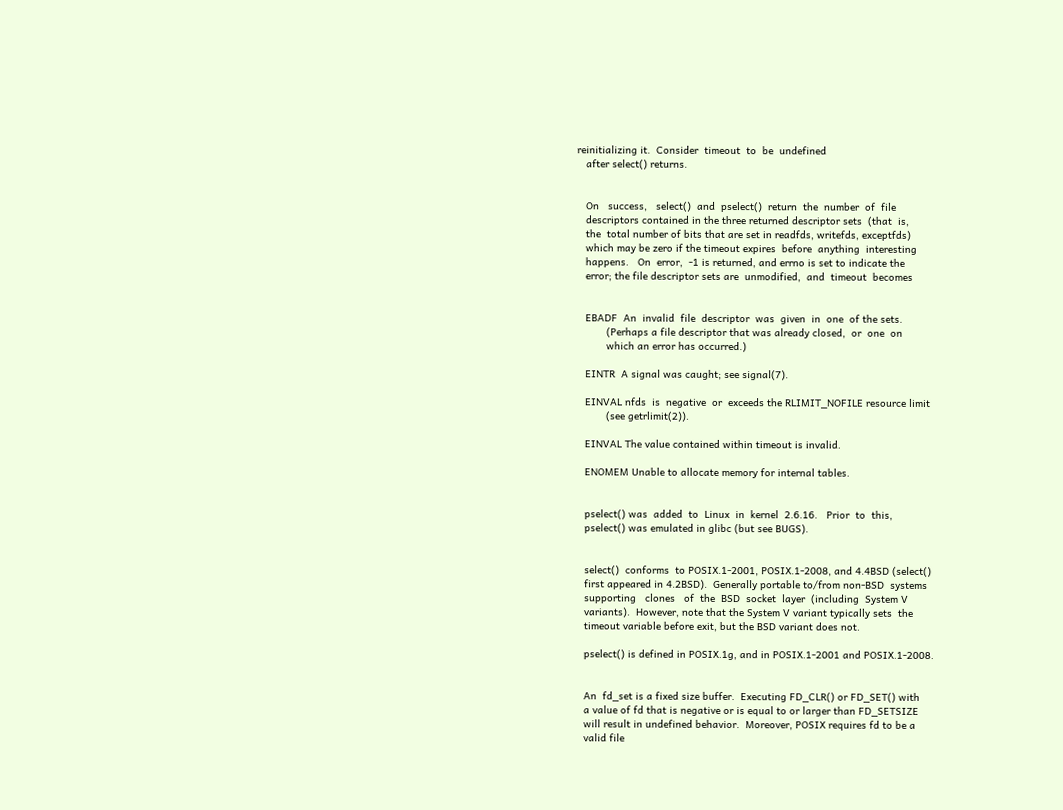reinitializing it.  Consider  timeout  to  be  undefined
   after select() returns.


   On   success,   select()  and  pselect()  return  the  number  of  file
   descriptors contained in the three returned descriptor sets  (that  is,
   the  total number of bits that are set in readfds, writefds, exceptfds)
   which may be zero if the timeout expires  before  anything  interesting
   happens.   On  error,  -1 is returned, and errno is set to indicate the
   error; the file descriptor sets are  unmodified,  and  timeout  becomes


   EBADF  An  invalid  file  descriptor  was  given  in  one  of the sets.
          (Perhaps a file descriptor that was already closed,  or  one  on
          which an error has occurred.)

   EINTR  A signal was caught; see signal(7).

   EINVAL nfds  is  negative  or  exceeds the RLIMIT_NOFILE resource limit
          (see getrlimit(2)).

   EINVAL The value contained within timeout is invalid.

   ENOMEM Unable to allocate memory for internal tables.


   pselect() was  added  to  Linux  in  kernel  2.6.16.   Prior  to  this,
   pselect() was emulated in glibc (but see BUGS).


   select()  conforms  to POSIX.1-2001, POSIX.1-2008, and 4.4BSD (select()
   first appeared in 4.2BSD).  Generally portable to/from non-BSD  systems
   supporting   clones   of  the  BSD  socket  layer  (including  System V
   variants).  However, note that the System V variant typically sets  the
   timeout variable before exit, but the BSD variant does not.

   pselect() is defined in POSIX.1g, and in POSIX.1-2001 and POSIX.1-2008.


   An  fd_set is a fixed size buffer.  Executing FD_CLR() or FD_SET() with
   a value of fd that is negative or is equal to or larger than FD_SETSIZE
   will result in undefined behavior.  Moreover, POSIX requires fd to be a
   valid file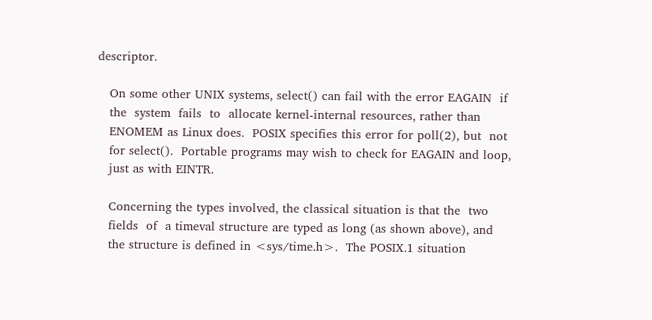descriptor.

   On some other UNIX systems, select() can fail with the error EAGAIN  if
   the  system  fails  to  allocate kernel-internal resources, rather than
   ENOMEM as Linux does.  POSIX specifies this error for poll(2), but  not
   for select().  Portable programs may wish to check for EAGAIN and loop,
   just as with EINTR.

   Concerning the types involved, the classical situation is that the  two
   fields  of  a timeval structure are typed as long (as shown above), and
   the structure is defined in <sys/time.h>.  The POSIX.1 situation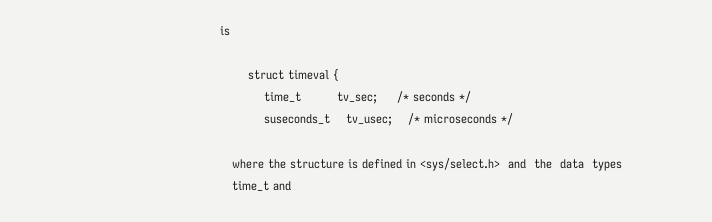is

       struct timeval {
           time_t         tv_sec;     /* seconds */
           suseconds_t    tv_usec;    /* microseconds */

   where the structure is defined in <sys/select.h>  and  the  data  types
   time_t and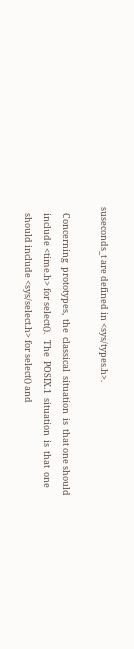suseconds_t are defined in <sys/types.h>.

   Concerning  prototypes,  the  classical  situation  is  that one should
   include <time.h> for select().   The  POSIX.1  situation  is  that  one
   should include <sys/select.h> for select() and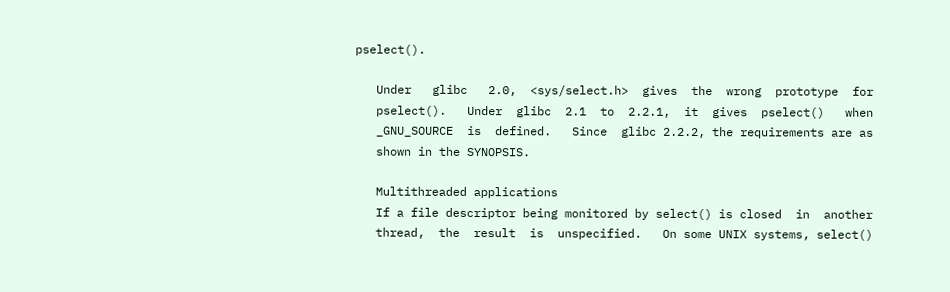pselect().

   Under   glibc   2.0,  <sys/select.h>  gives  the  wrong  prototype  for
   pselect().   Under  glibc  2.1  to  2.2.1,  it  gives  pselect()   when
   _GNU_SOURCE  is  defined.   Since  glibc 2.2.2, the requirements are as
   shown in the SYNOPSIS.

   Multithreaded applications
   If a file descriptor being monitored by select() is closed  in  another
   thread,  the  result  is  unspecified.   On some UNIX systems, select()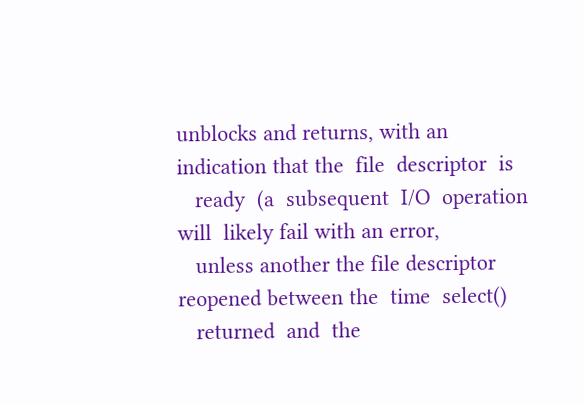unblocks and returns, with an indication that the  file  descriptor  is
   ready  (a  subsequent  I/O  operation  will  likely fail with an error,
   unless another the file descriptor reopened between the  time  select()
   returned  and  the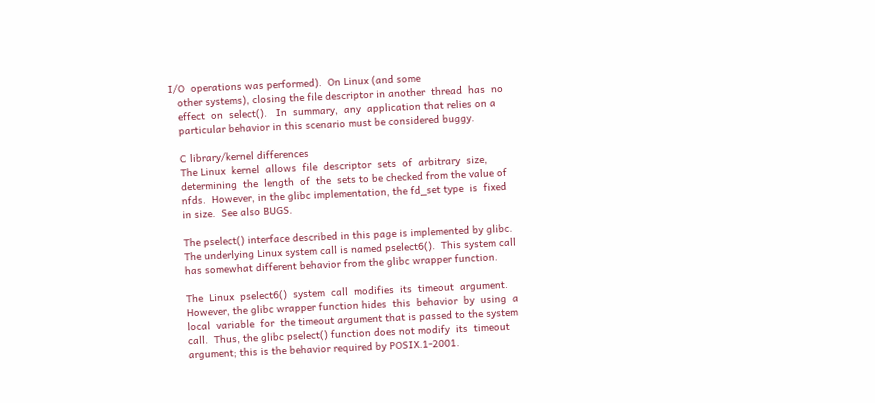I/O  operations was performed).  On Linux (and some
   other systems), closing the file descriptor in another  thread  has  no
   effect  on  select().   In  summary,  any  application that relies on a
   particular behavior in this scenario must be considered buggy.

   C library/kernel differences
   The Linux  kernel  allows  file  descriptor  sets  of  arbitrary  size,
   determining  the  length  of  the  sets to be checked from the value of
   nfds.  However, in the glibc implementation, the fd_set type  is  fixed
   in size.  See also BUGS.

   The pselect() interface described in this page is implemented by glibc.
   The underlying Linux system call is named pselect6().  This system call
   has somewhat different behavior from the glibc wrapper function.

   The  Linux  pselect6()  system  call  modifies  its  timeout  argument.
   However, the glibc wrapper function hides  this  behavior  by  using  a
   local  variable  for  the timeout argument that is passed to the system
   call.  Thus, the glibc pselect() function does not modify  its  timeout
   argument; this is the behavior required by POSIX.1-2001.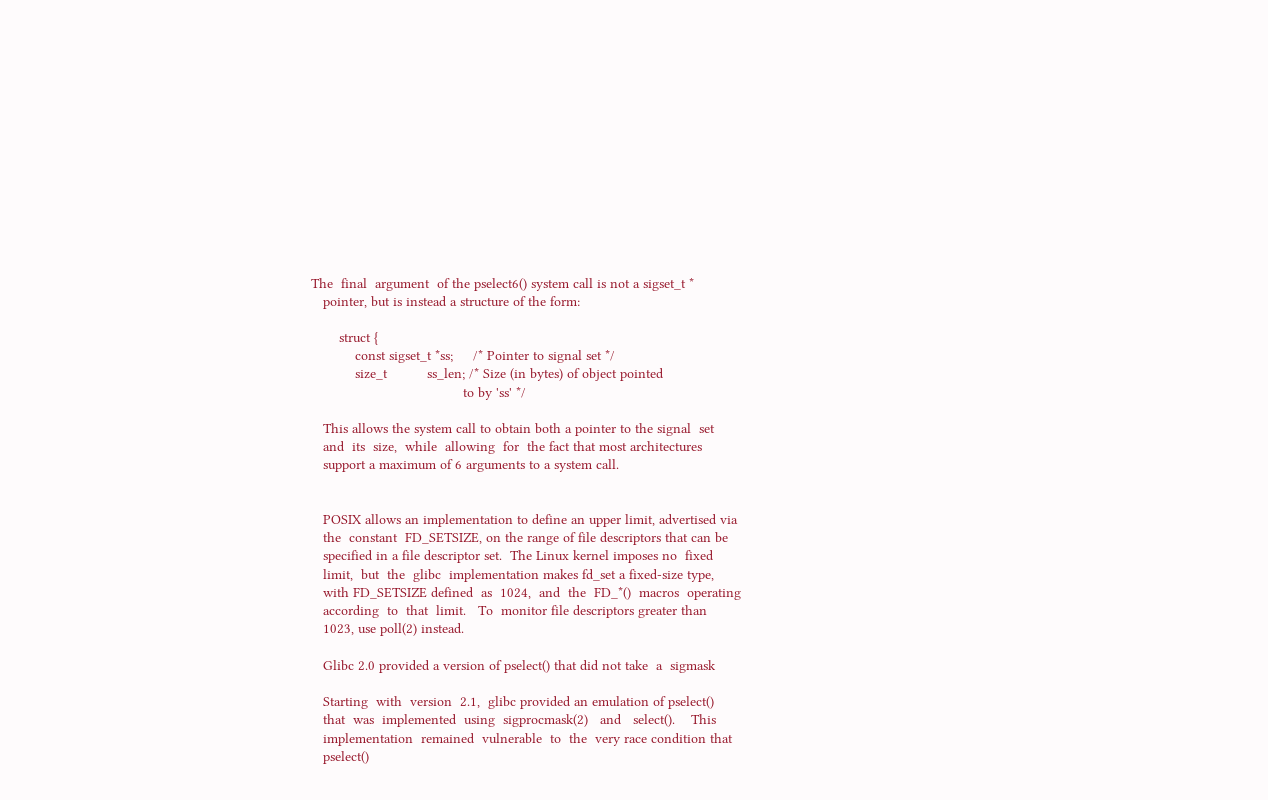The  final  argument  of the pselect6() system call is not a sigset_t *
   pointer, but is instead a structure of the form:

       struct {
           const sigset_t *ss;     /* Pointer to signal set */
           size_t          ss_len; /* Size (in bytes) of object pointed
                                      to by 'ss' */

   This allows the system call to obtain both a pointer to the signal  set
   and  its  size,  while  allowing  for  the fact that most architectures
   support a maximum of 6 arguments to a system call.


   POSIX allows an implementation to define an upper limit, advertised via
   the  constant  FD_SETSIZE, on the range of file descriptors that can be
   specified in a file descriptor set.  The Linux kernel imposes no  fixed
   limit,  but  the  glibc  implementation makes fd_set a fixed-size type,
   with FD_SETSIZE defined  as  1024,  and  the  FD_*()  macros  operating
   according  to  that  limit.   To  monitor file descriptors greater than
   1023, use poll(2) instead.

   Glibc 2.0 provided a version of pselect() that did not take  a  sigmask

   Starting  with  version  2.1,  glibc provided an emulation of pselect()
   that  was  implemented  using  sigprocmask(2)   and   select().    This
   implementation  remained  vulnerable  to  the  very race condition that
   pselect()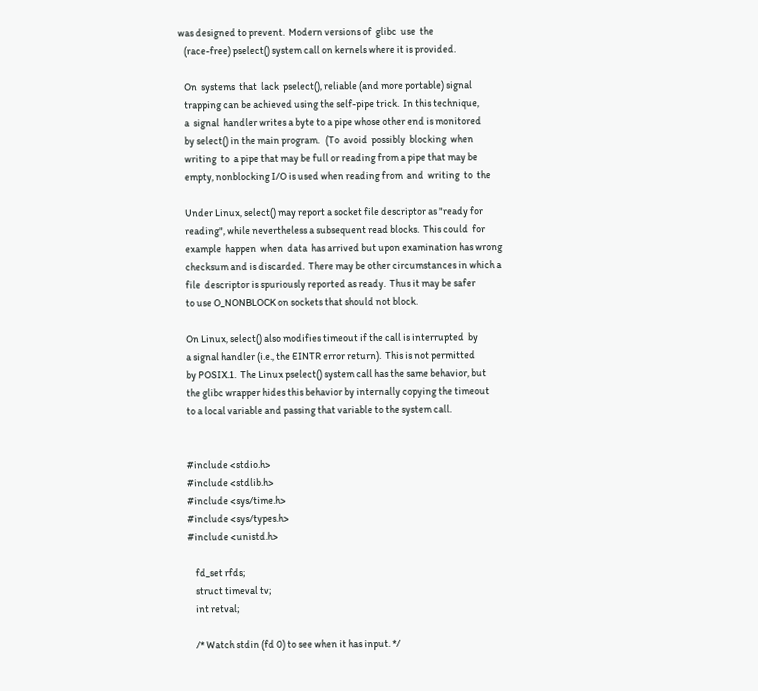was designed to prevent.  Modern versions of  glibc  use  the
   (race-free) pselect() system call on kernels where it is provided.

   On  systems  that  lack  pselect(), reliable (and more portable) signal
   trapping can be achieved using the self-pipe trick.  In this technique,
   a  signal  handler writes a byte to a pipe whose other end is monitored
   by select() in the main program.   (To  avoid  possibly  blocking  when
   writing  to  a pipe that may be full or reading from a pipe that may be
   empty, nonblocking I/O is used when reading from  and  writing  to  the

   Under Linux, select() may report a socket file descriptor as "ready for
   reading", while nevertheless a subsequent read blocks.  This could  for
   example  happen  when  data  has arrived but upon examination has wrong
   checksum and is discarded.  There may be other circumstances in which a
   file  descriptor is spuriously reported as ready.  Thus it may be safer
   to use O_NONBLOCK on sockets that should not block.

   On Linux, select() also modifies timeout if the call is interrupted  by
   a signal handler (i.e., the EINTR error return).  This is not permitted
   by POSIX.1.  The Linux pselect() system call has the same behavior, but
   the glibc wrapper hides this behavior by internally copying the timeout
   to a local variable and passing that variable to the system call.


   #include <stdio.h>
   #include <stdlib.h>
   #include <sys/time.h>
   #include <sys/types.h>
   #include <unistd.h>

       fd_set rfds;
       struct timeval tv;
       int retval;

       /* Watch stdin (fd 0) to see when it has input. */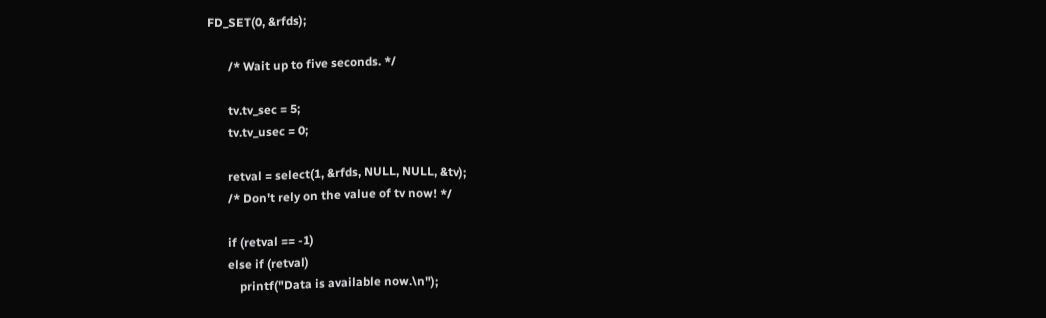FD_SET(0, &rfds);

       /* Wait up to five seconds. */

       tv.tv_sec = 5;
       tv.tv_usec = 0;

       retval = select(1, &rfds, NULL, NULL, &tv);
       /* Don't rely on the value of tv now! */

       if (retval == -1)
       else if (retval)
           printf("Data is available now.\n");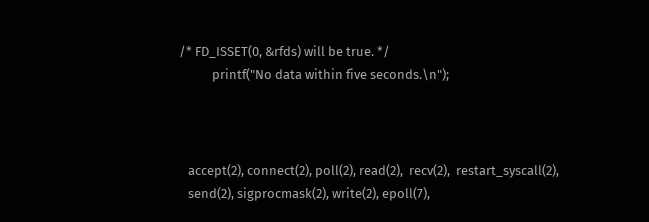/* FD_ISSET(0, &rfds) will be true. */
           printf("No data within five seconds.\n");



   accept(2), connect(2), poll(2), read(2),  recv(2),  restart_syscall(2),
   send(2), sigprocmask(2), write(2), epoll(7),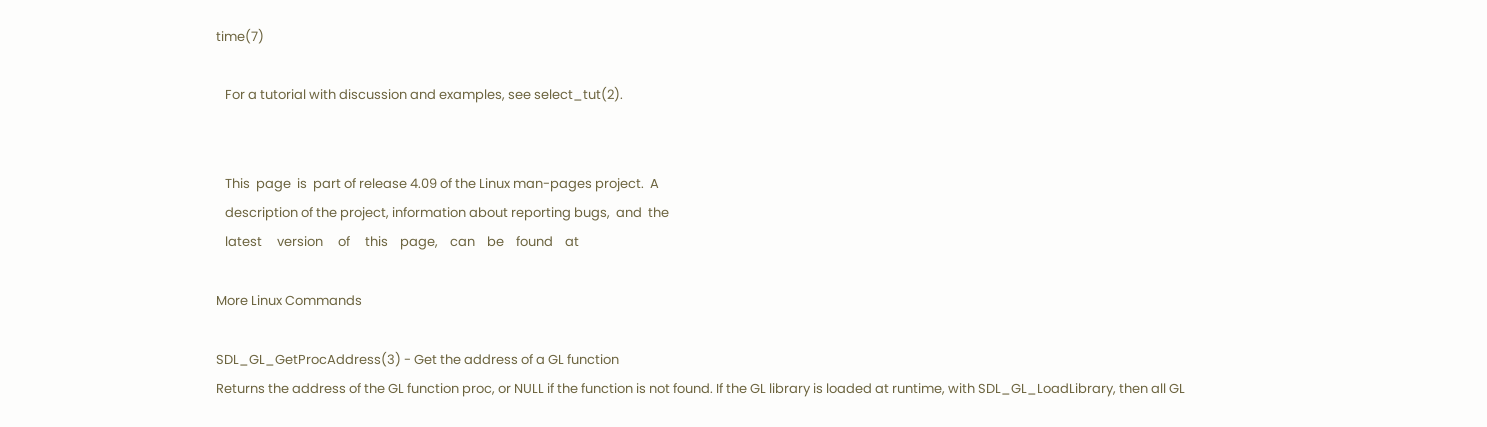time(7)

   For a tutorial with discussion and examples, see select_tut(2).


   This  page  is  part of release 4.09 of the Linux man-pages project.  A
   description of the project, information about reporting bugs,  and  the
   latest     version     of     this    page,    can    be    found    at

More Linux Commands

SDL_GL_GetProcAddress(3) - Get the address of a GL function
Returns the address of the GL function proc, or NULL if the function is not found. If the GL library is loaded at runtime, with SDL_GL_LoadLibrary, then all GL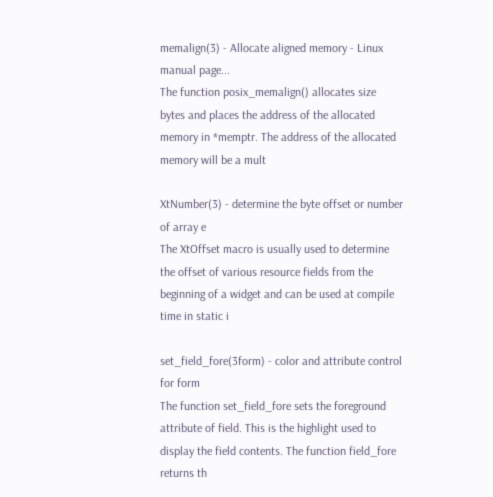memalign(3) - Allocate aligned memory - Linux manual page...
The function posix_memalign() allocates size bytes and places the address of the allocated memory in *memptr. The address of the allocated memory will be a mult

XtNumber(3) - determine the byte offset or number of array e
The XtOffset macro is usually used to determine the offset of various resource fields from the beginning of a widget and can be used at compile time in static i

set_field_fore(3form) - color and attribute control for form
The function set_field_fore sets the foreground attribute of field. This is the highlight used to display the field contents. The function field_fore returns th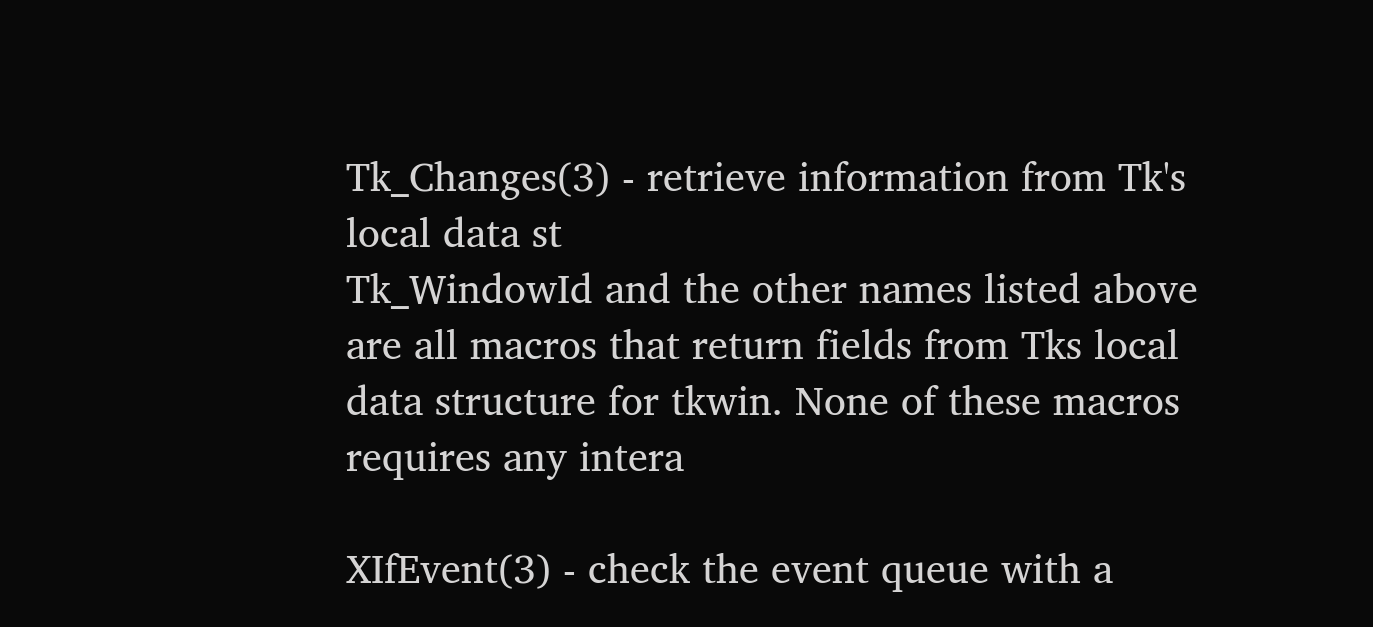Tk_Changes(3) - retrieve information from Tk's local data st
Tk_WindowId and the other names listed above are all macros that return fields from Tks local data structure for tkwin. None of these macros requires any intera

XIfEvent(3) - check the event queue with a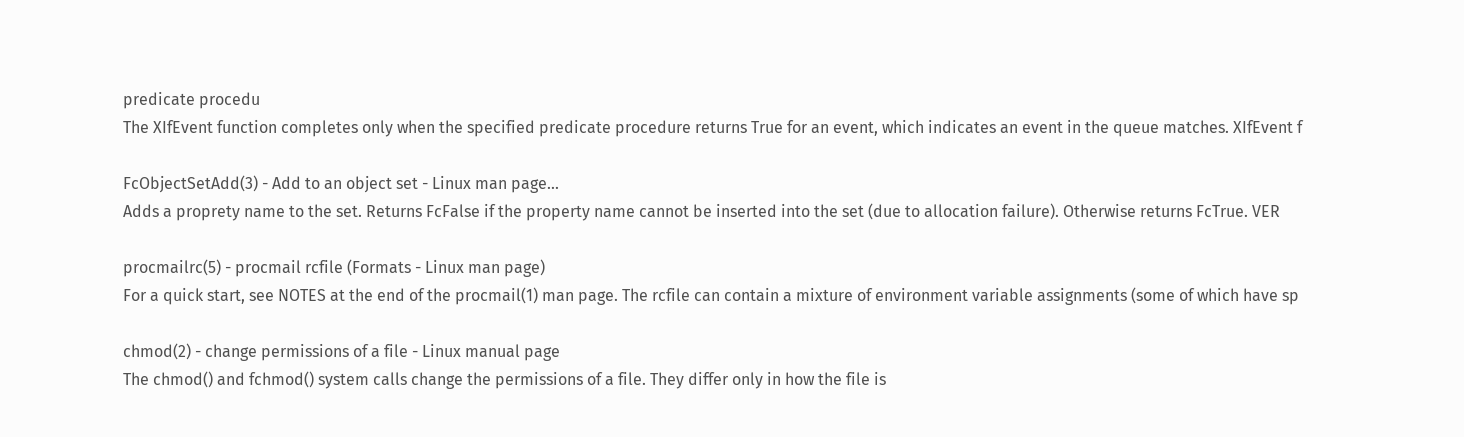predicate procedu
The XIfEvent function completes only when the specified predicate procedure returns True for an event, which indicates an event in the queue matches. XIfEvent f

FcObjectSetAdd(3) - Add to an object set - Linux man page...
Adds a proprety name to the set. Returns FcFalse if the property name cannot be inserted into the set (due to allocation failure). Otherwise returns FcTrue. VER

procmailrc(5) - procmail rcfile (Formats - Linux man page)
For a quick start, see NOTES at the end of the procmail(1) man page. The rcfile can contain a mixture of environment variable assignments (some of which have sp

chmod(2) - change permissions of a file - Linux manual page
The chmod() and fchmod() system calls change the permissions of a file. They differ only in how the file is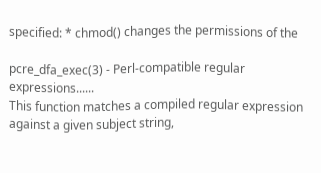specified: * chmod() changes the permissions of the

pcre_dfa_exec(3) - Perl-compatible regular expressions......
This function matches a compiled regular expression against a given subject string,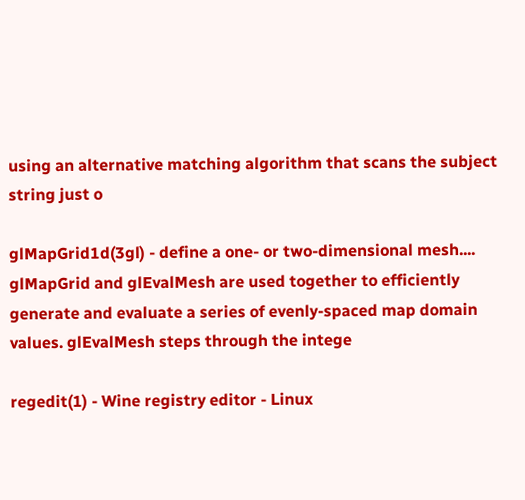using an alternative matching algorithm that scans the subject string just o

glMapGrid1d(3gl) - define a one- or two-dimensional mesh....
glMapGrid and glEvalMesh are used together to efficiently generate and evaluate a series of evenly-spaced map domain values. glEvalMesh steps through the intege

regedit(1) - Wine registry editor - Linux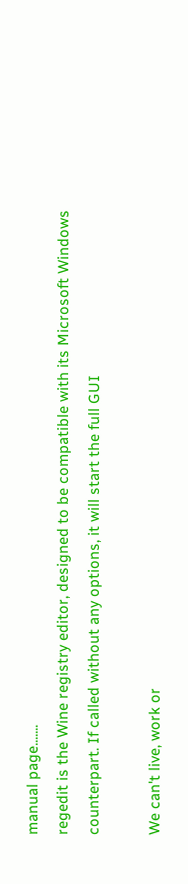manual page.......
regedit is the Wine registry editor, designed to be compatible with its Microsoft Windows counterpart. If called without any options, it will start the full GUI

We can't live, work or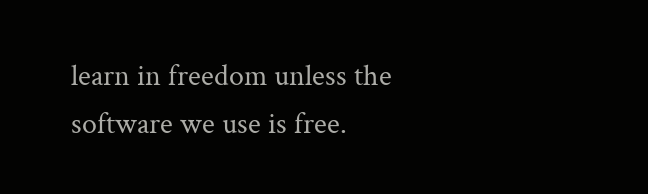learn in freedom unless the software we use is free.